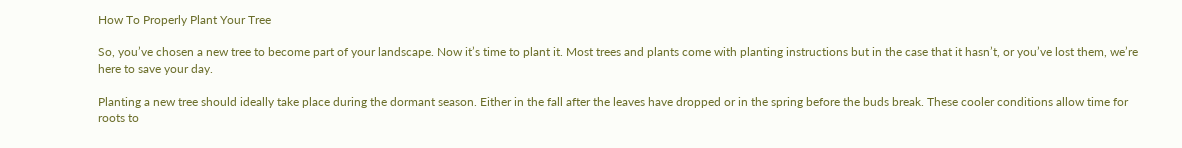How To Properly Plant Your Tree

So, you’ve chosen a new tree to become part of your landscape. Now it’s time to plant it. Most trees and plants come with planting instructions but in the case that it hasn’t, or you’ve lost them, we’re here to save your day.

Planting a new tree should ideally take place during the dormant season. Either in the fall after the leaves have dropped or in the spring before the buds break. These cooler conditions allow time for roots to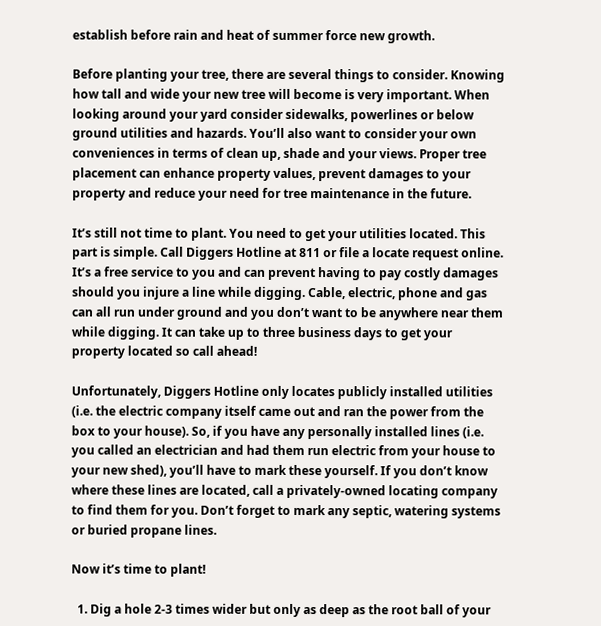establish before rain and heat of summer force new growth.

Before planting your tree, there are several things to consider. Knowing how tall and wide your new tree will become is very important. When looking around your yard consider sidewalks, powerlines or below ground utilities and hazards. You’ll also want to consider your own conveniences in terms of clean up, shade and your views. Proper tree placement can enhance property values, prevent damages to your property and reduce your need for tree maintenance in the future.

It’s still not time to plant. You need to get your utilities located. This part is simple. Call Diggers Hotline at 811 or file a locate request online. It’s a free service to you and can prevent having to pay costly damages should you injure a line while digging. Cable, electric, phone and gas can all run under ground and you don’t want to be anywhere near them while digging. It can take up to three business days to get your property located so call ahead!

Unfortunately, Diggers Hotline only locates publicly installed utilities (i.e. the electric company itself came out and ran the power from the box to your house). So, if you have any personally installed lines (i.e. you called an electrician and had them run electric from your house to your new shed), you’ll have to mark these yourself. If you don’t know where these lines are located, call a privately-owned locating company to find them for you. Don’t forget to mark any septic, watering systems or buried propane lines.

Now it’s time to plant!

  1. Dig a hole 2-3 times wider but only as deep as the root ball of your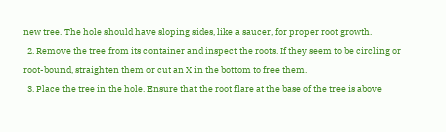new tree. The hole should have sloping sides, like a saucer, for proper root growth.
  2. Remove the tree from its container and inspect the roots. If they seem to be circling or root-bound, straighten them or cut an X in the bottom to free them.
  3. Place the tree in the hole. Ensure that the root flare at the base of the tree is above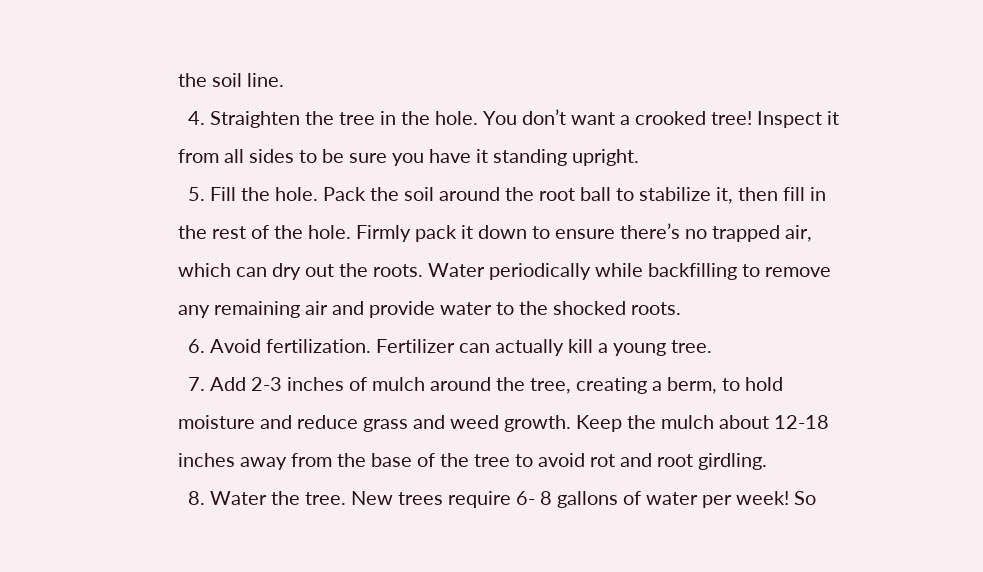the soil line.
  4. Straighten the tree in the hole. You don’t want a crooked tree! Inspect it from all sides to be sure you have it standing upright.
  5. Fill the hole. Pack the soil around the root ball to stabilize it, then fill in the rest of the hole. Firmly pack it down to ensure there’s no trapped air, which can dry out the roots. Water periodically while backfilling to remove any remaining air and provide water to the shocked roots.
  6. Avoid fertilization. Fertilizer can actually kill a young tree.
  7. Add 2-3 inches of mulch around the tree, creating a berm, to hold moisture and reduce grass and weed growth. Keep the mulch about 12-18 inches away from the base of the tree to avoid rot and root girdling.
  8. Water the tree. New trees require 6- 8 gallons of water per week! So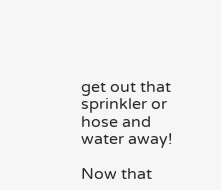get out that sprinkler or hose and water away!

Now that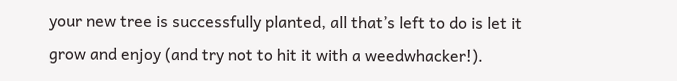your new tree is successfully planted, all that’s left to do is let it grow and enjoy (and try not to hit it with a weedwhacker!).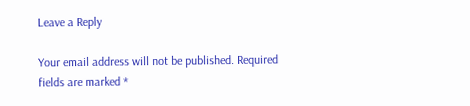Leave a Reply

Your email address will not be published. Required fields are marked *